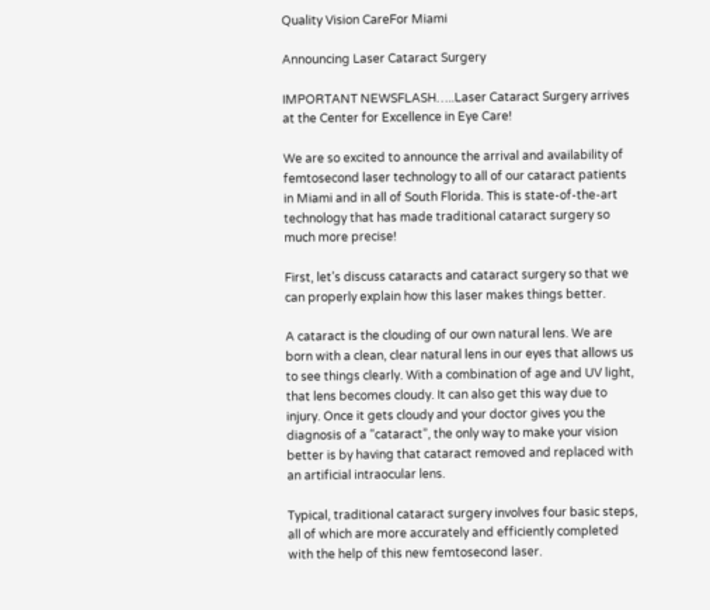Quality Vision CareFor Miami

Announcing Laser Cataract Surgery

IMPORTANT NEWSFLASH…..Laser Cataract Surgery arrives at the Center for Excellence in Eye Care!

We are so excited to announce the arrival and availability of femtosecond laser technology to all of our cataract patients in Miami and in all of South Florida. This is state-of-the-art technology that has made traditional cataract surgery so much more precise!

First, let’s discuss cataracts and cataract surgery so that we can properly explain how this laser makes things better.

A cataract is the clouding of our own natural lens. We are born with a clean, clear natural lens in our eyes that allows us to see things clearly. With a combination of age and UV light, that lens becomes cloudy. It can also get this way due to injury. Once it gets cloudy and your doctor gives you the diagnosis of a “cataract”, the only way to make your vision better is by having that cataract removed and replaced with an artificial intraocular lens.

Typical, traditional cataract surgery involves four basic steps, all of which are more accurately and efficiently completed with the help of this new femtosecond laser.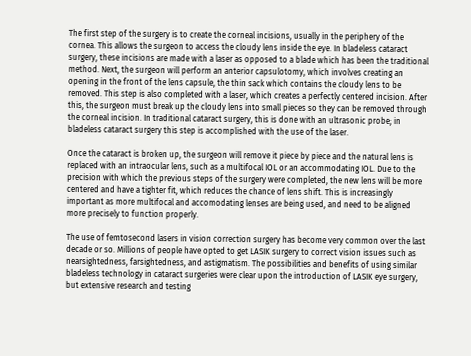The first step of the surgery is to create the corneal incisions, usually in the periphery of the cornea. This allows the surgeon to access the cloudy lens inside the eye. In bladeless cataract surgery, these incisions are made with a laser as opposed to a blade which has been the traditional method. Next, the surgeon will perform an anterior capsulotomy, which involves creating an opening in the front of the lens capsule, the thin sack which contains the cloudy lens to be removed. This step is also completed with a laser, which creates a perfectly centered incision. After this, the surgeon must break up the cloudy lens into small pieces so they can be removed through the corneal incision. In traditional cataract surgery, this is done with an ultrasonic probe; in bladeless cataract surgery this step is accomplished with the use of the laser.

Once the cataract is broken up, the surgeon will remove it piece by piece and the natural lens is replaced with an intraocular lens, such as a multifocal IOL or an accommodating IOL. Due to the precision with which the previous steps of the surgery were completed, the new lens will be more centered and have a tighter fit, which reduces the chance of lens shift. This is increasingly important as more multifocal and accomodating lenses are being used, and need to be aligned more precisely to function properly.

The use of femtosecond lasers in vision correction surgery has become very common over the last decade or so. Millions of people have opted to get LASIK surgery to correct vision issues such as nearsightedness, farsightedness, and astigmatism. The possibilities and benefits of using similar bladeless technology in cataract surgeries were clear upon the introduction of LASIK eye surgery, but extensive research and testing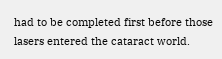had to be completed first before those lasers entered the cataract world.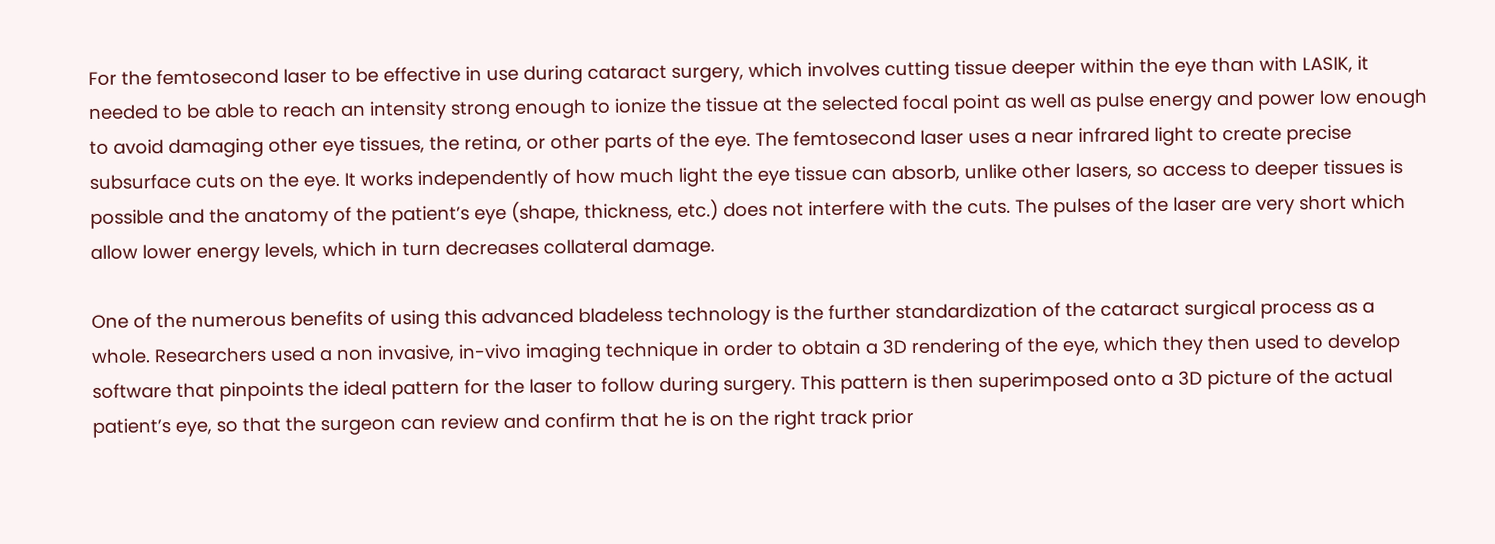For the femtosecond laser to be effective in use during cataract surgery, which involves cutting tissue deeper within the eye than with LASIK, it needed to be able to reach an intensity strong enough to ionize the tissue at the selected focal point as well as pulse energy and power low enough to avoid damaging other eye tissues, the retina, or other parts of the eye. The femtosecond laser uses a near infrared light to create precise subsurface cuts on the eye. It works independently of how much light the eye tissue can absorb, unlike other lasers, so access to deeper tissues is possible and the anatomy of the patient’s eye (shape, thickness, etc.) does not interfere with the cuts. The pulses of the laser are very short which allow lower energy levels, which in turn decreases collateral damage.

One of the numerous benefits of using this advanced bladeless technology is the further standardization of the cataract surgical process as a whole. Researchers used a non invasive, in-vivo imaging technique in order to obtain a 3D rendering of the eye, which they then used to develop software that pinpoints the ideal pattern for the laser to follow during surgery. This pattern is then superimposed onto a 3D picture of the actual patient’s eye, so that the surgeon can review and confirm that he is on the right track prior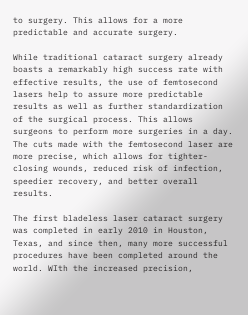to surgery. This allows for a more predictable and accurate surgery.

While traditional cataract surgery already boasts a remarkably high success rate with effective results, the use of femtosecond lasers help to assure more predictable results as well as further standardization of the surgical process. This allows surgeons to perform more surgeries in a day. The cuts made with the femtosecond laser are more precise, which allows for tighter-closing wounds, reduced risk of infection, speedier recovery, and better overall results.

The first bladeless laser cataract surgery was completed in early 2010 in Houston, Texas, and since then, many more successful procedures have been completed around the world. WIth the increased precision,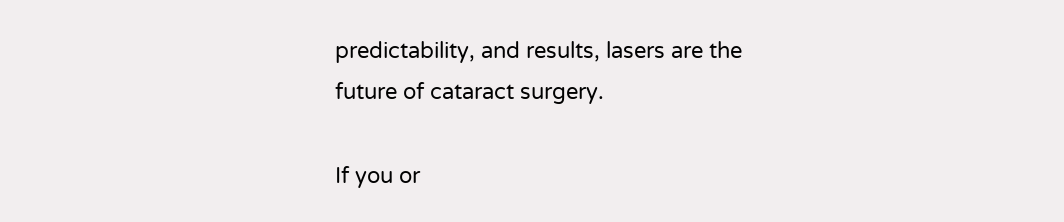predictability, and results, lasers are the future of cataract surgery.

If you or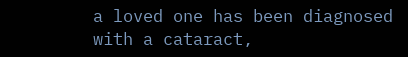a loved one has been diagnosed with a cataract,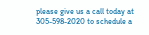please give us a call today at 305-598-2020 to schedule a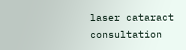laser cataract consultation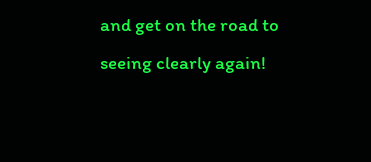and get on the road to seeing clearly again!